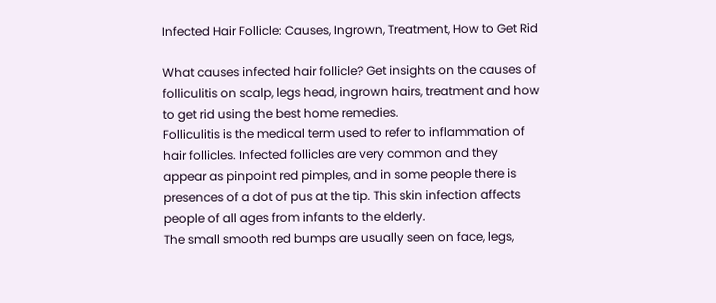Infected Hair Follicle: Causes, Ingrown, Treatment, How to Get Rid

What causes infected hair follicle? Get insights on the causes of folliculitis on scalp, legs head, ingrown hairs, treatment and how to get rid using the best home remedies.
Folliculitis is the medical term used to refer to inflammation of hair follicles. Infected follicles are very common and they appear as pinpoint red pimples, and in some people there is presences of a dot of pus at the tip. This skin infection affects people of all ages from infants to the elderly.
The small smooth red bumps are usually seen on face, legs,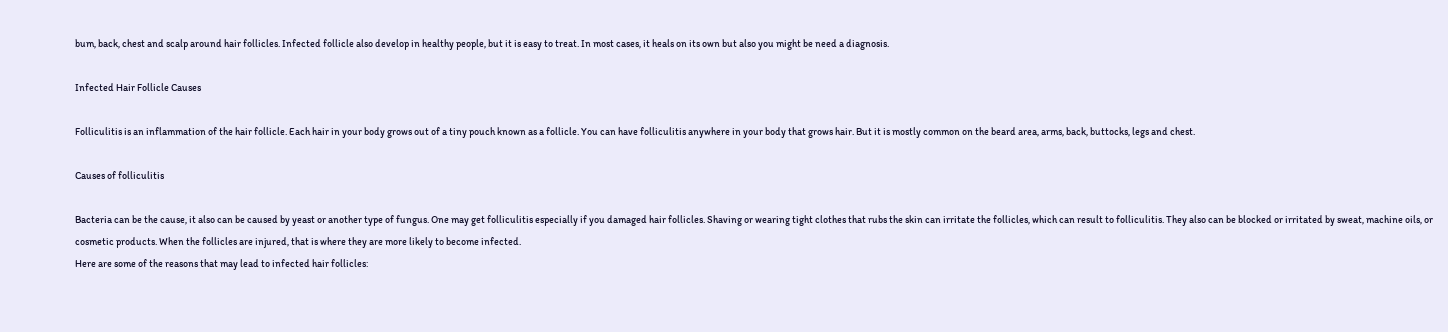bum, back, chest and scalp around hair follicles. Infected follicle also develop in healthy people, but it is easy to treat. In most cases, it heals on its own but also you might be need a diagnosis.

Infected Hair Follicle Causes

Folliculitis is an inflammation of the hair follicle. Each hair in your body grows out of a tiny pouch known as a follicle. You can have folliculitis anywhere in your body that grows hair. But it is mostly common on the beard area, arms, back, buttocks, legs and chest.

Causes of folliculitis

Bacteria can be the cause, it also can be caused by yeast or another type of fungus. One may get folliculitis especially if you damaged hair follicles. Shaving or wearing tight clothes that rubs the skin can irritate the follicles, which can result to folliculitis. They also can be blocked or irritated by sweat, machine oils, or cosmetic products. When the follicles are injured, that is where they are more likely to become infected.
Here are some of the reasons that may lead to infected hair follicles: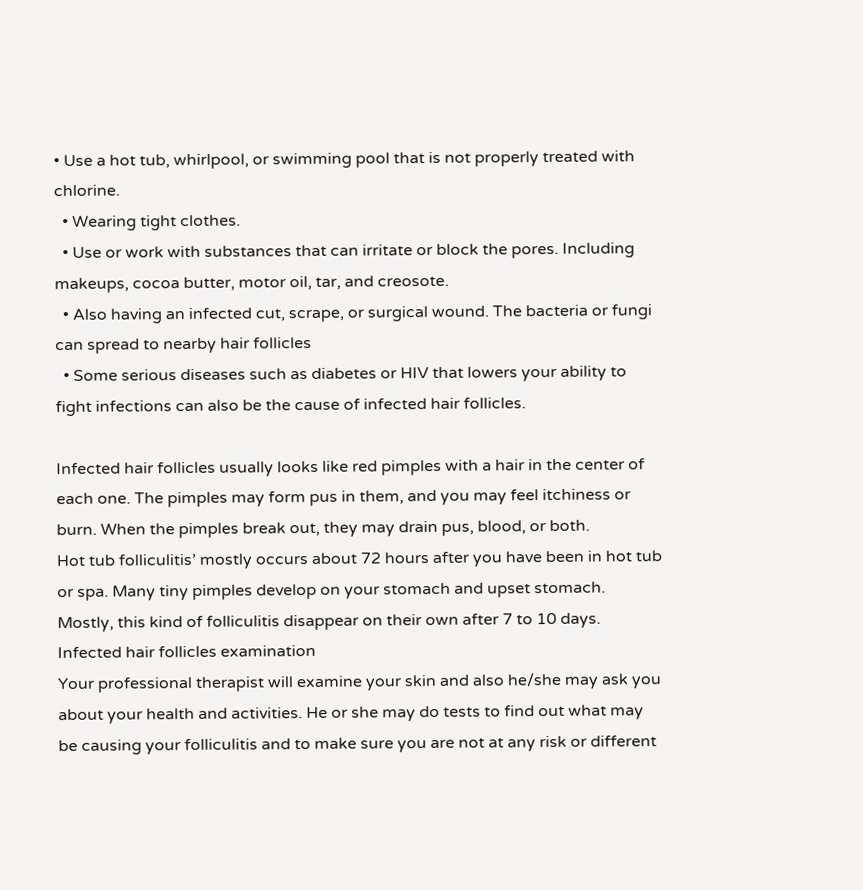• Use a hot tub, whirlpool, or swimming pool that is not properly treated with chlorine.
  • Wearing tight clothes.
  • Use or work with substances that can irritate or block the pores. Including makeups, cocoa butter, motor oil, tar, and creosote.
  • Also having an infected cut, scrape, or surgical wound. The bacteria or fungi can spread to nearby hair follicles
  • Some serious diseases such as diabetes or HIV that lowers your ability to fight infections can also be the cause of infected hair follicles.

Infected hair follicles usually looks like red pimples with a hair in the center of each one. The pimples may form pus in them, and you may feel itchiness or burn. When the pimples break out, they may drain pus, blood, or both.
Hot tub folliculitis’ mostly occurs about 72 hours after you have been in hot tub or spa. Many tiny pimples develop on your stomach and upset stomach. Mostly, this kind of folliculitis disappear on their own after 7 to 10 days.
Infected hair follicles examination
Your professional therapist will examine your skin and also he/she may ask you about your health and activities. He or she may do tests to find out what may be causing your folliculitis and to make sure you are not at any risk or different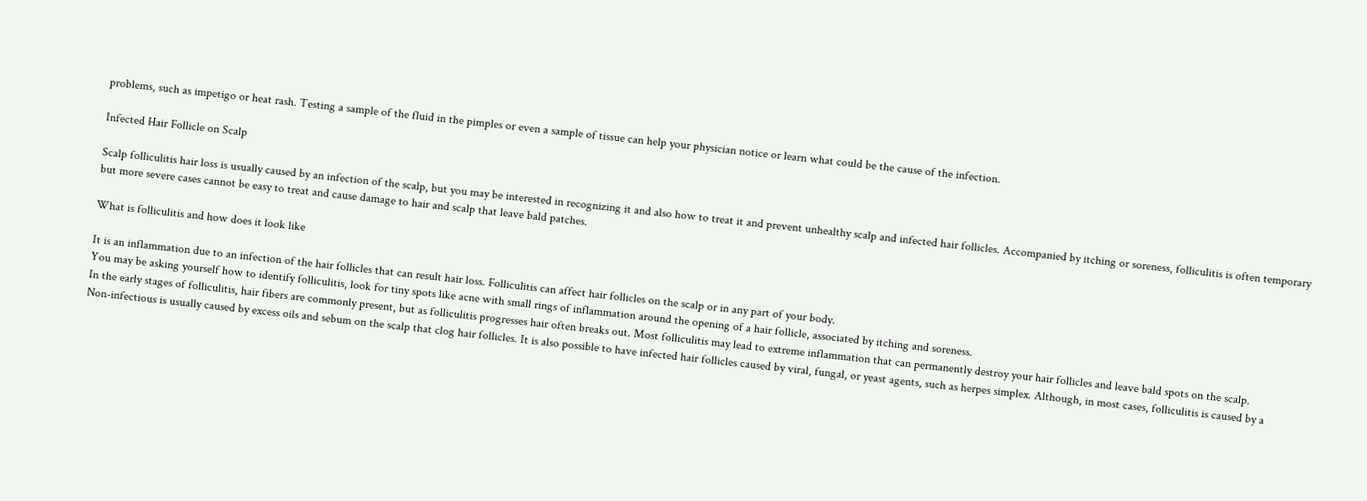problems, such as impetigo or heat rash. Testing a sample of the fluid in the pimples or even a sample of tissue can help your physician notice or learn what could be the cause of the infection.

Infected Hair Follicle on Scalp

Scalp folliculitis hair loss is usually caused by an infection of the scalp, but you may be interested in recognizing it and also how to treat it and prevent unhealthy scalp and infected hair follicles. Accompanied by itching or soreness, folliculitis is often temporary but more severe cases cannot be easy to treat and cause damage to hair and scalp that leave bald patches.

What is folliculitis and how does it look like

It is an inflammation due to an infection of the hair follicles that can result hair loss. Folliculitis can affect hair follicles on the scalp or in any part of your body.
You may be asking yourself how to identify folliculitis, look for tiny spots like acne with small rings of inflammation around the opening of a hair follicle, associated by itching and soreness.
In the early stages of folliculitis, hair fibers are commonly present, but as folliculitis progresses hair often breaks out. Most folliculitis may lead to extreme inflammation that can permanently destroy your hair follicles and leave bald spots on the scalp.
Non-infectious is usually caused by excess oils and sebum on the scalp that clog hair follicles. It is also possible to have infected hair follicles caused by viral, fungal, or yeast agents, such as herpes simplex. Although, in most cases, folliculitis is caused by a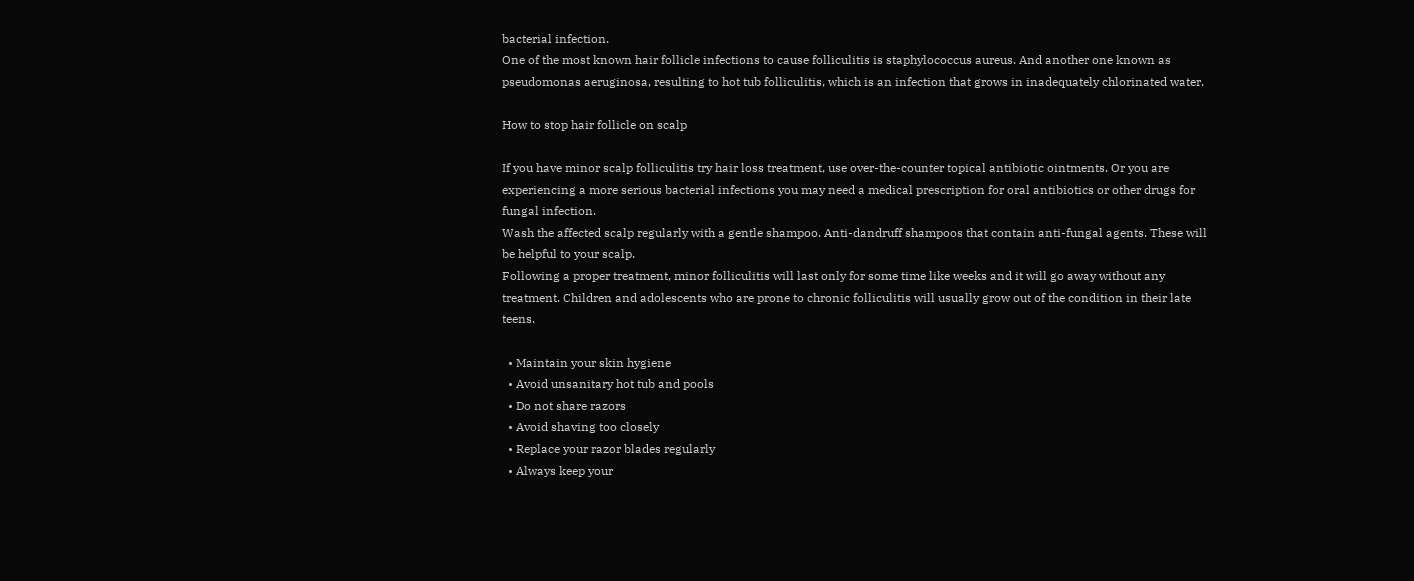bacterial infection.
One of the most known hair follicle infections to cause folliculitis is staphylococcus aureus. And another one known as pseudomonas aeruginosa, resulting to hot tub folliculitis, which is an infection that grows in inadequately chlorinated water.

How to stop hair follicle on scalp

If you have minor scalp folliculitis try hair loss treatment, use over-the-counter topical antibiotic ointments. Or you are experiencing a more serious bacterial infections you may need a medical prescription for oral antibiotics or other drugs for fungal infection.
Wash the affected scalp regularly with a gentle shampoo. Anti-dandruff shampoos that contain anti-fungal agents. These will be helpful to your scalp.
Following a proper treatment, minor folliculitis will last only for some time like weeks and it will go away without any treatment. Children and adolescents who are prone to chronic folliculitis will usually grow out of the condition in their late teens.

  • Maintain your skin hygiene
  • Avoid unsanitary hot tub and pools
  • Do not share razors
  • Avoid shaving too closely
  • Replace your razor blades regularly
  • Always keep your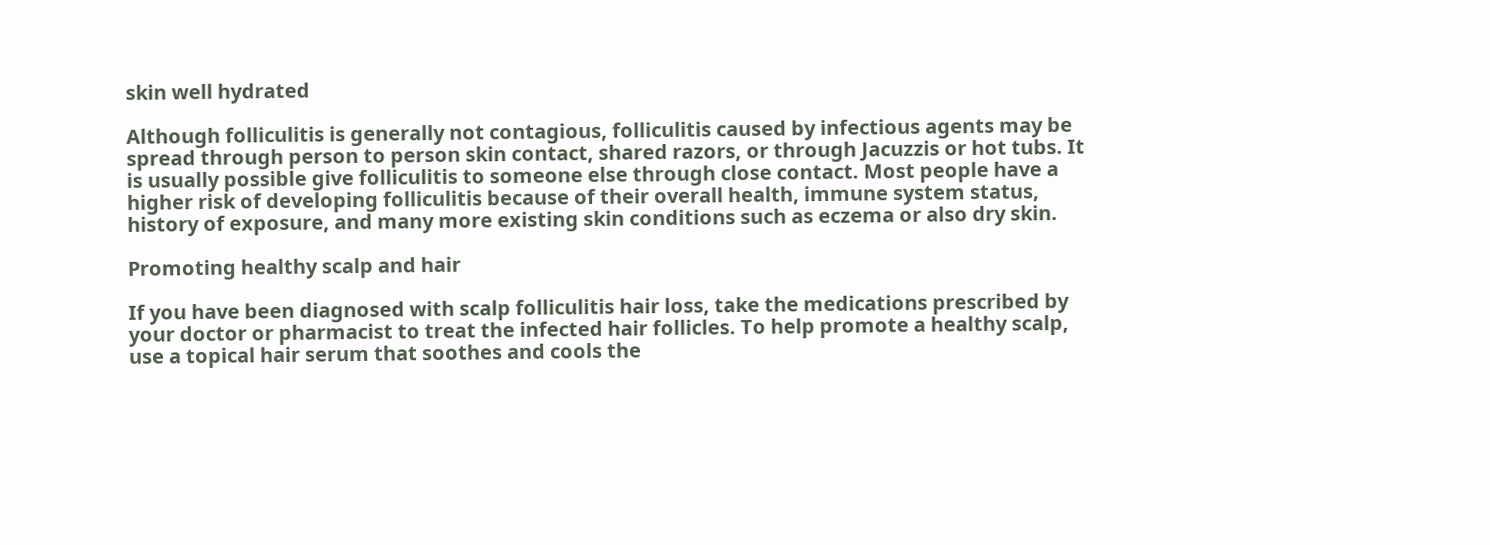skin well hydrated

Although folliculitis is generally not contagious, folliculitis caused by infectious agents may be spread through person to person skin contact, shared razors, or through Jacuzzis or hot tubs. It is usually possible give folliculitis to someone else through close contact. Most people have a higher risk of developing folliculitis because of their overall health, immune system status, history of exposure, and many more existing skin conditions such as eczema or also dry skin.

Promoting healthy scalp and hair

If you have been diagnosed with scalp folliculitis hair loss, take the medications prescribed by your doctor or pharmacist to treat the infected hair follicles. To help promote a healthy scalp, use a topical hair serum that soothes and cools the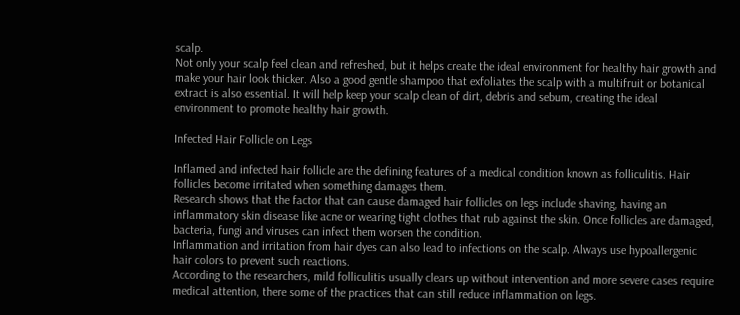scalp.
Not only your scalp feel clean and refreshed, but it helps create the ideal environment for healthy hair growth and make your hair look thicker. Also a good gentle shampoo that exfoliates the scalp with a multifruit or botanical extract is also essential. It will help keep your scalp clean of dirt, debris and sebum, creating the ideal environment to promote healthy hair growth.

Infected Hair Follicle on Legs

Inflamed and infected hair follicle are the defining features of a medical condition known as folliculitis. Hair follicles become irritated when something damages them.
Research shows that the factor that can cause damaged hair follicles on legs include shaving, having an inflammatory skin disease like acne or wearing tight clothes that rub against the skin. Once follicles are damaged, bacteria, fungi and viruses can infect them worsen the condition.
Inflammation and irritation from hair dyes can also lead to infections on the scalp. Always use hypoallergenic hair colors to prevent such reactions.
According to the researchers, mild folliculitis usually clears up without intervention and more severe cases require medical attention, there some of the practices that can still reduce inflammation on legs.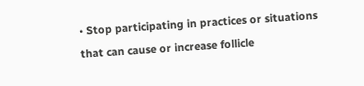• Stop participating in practices or situations that can cause or increase follicle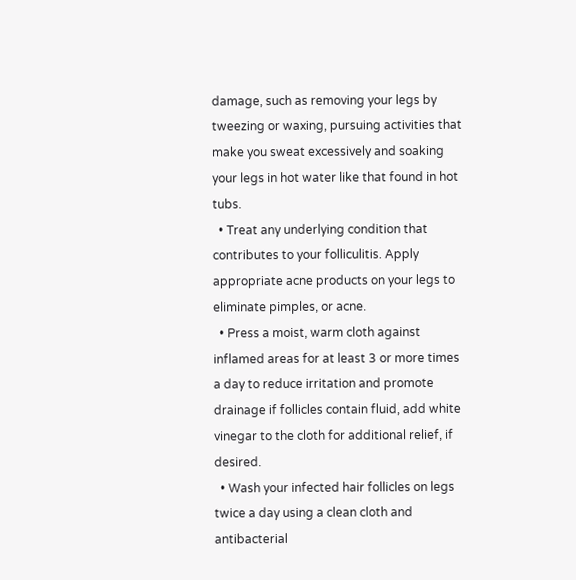damage, such as removing your legs by tweezing or waxing, pursuing activities that make you sweat excessively and soaking your legs in hot water like that found in hot tubs.
  • Treat any underlying condition that contributes to your folliculitis. Apply appropriate acne products on your legs to eliminate pimples, or acne.
  • Press a moist, warm cloth against inflamed areas for at least 3 or more times a day to reduce irritation and promote drainage if follicles contain fluid, add white vinegar to the cloth for additional relief, if desired.
  • Wash your infected hair follicles on legs twice a day using a clean cloth and antibacterial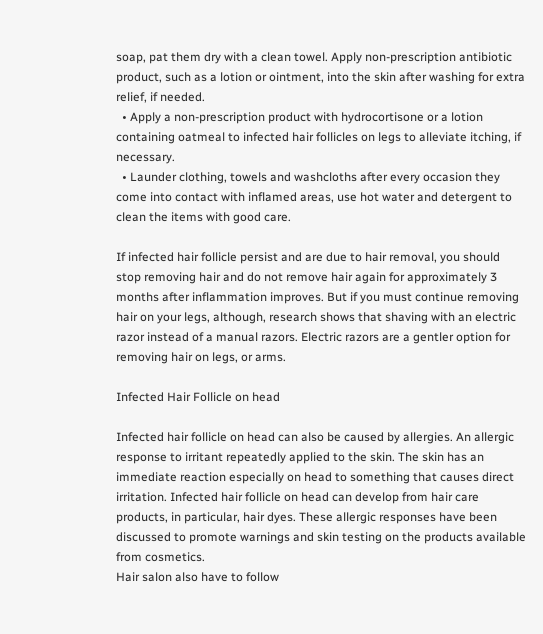soap, pat them dry with a clean towel. Apply non-prescription antibiotic product, such as a lotion or ointment, into the skin after washing for extra relief, if needed.
  • Apply a non-prescription product with hydrocortisone or a lotion containing oatmeal to infected hair follicles on legs to alleviate itching, if necessary.
  • Launder clothing, towels and washcloths after every occasion they come into contact with inflamed areas, use hot water and detergent to clean the items with good care.

If infected hair follicle persist and are due to hair removal, you should stop removing hair and do not remove hair again for approximately 3 months after inflammation improves. But if you must continue removing hair on your legs, although, research shows that shaving with an electric razor instead of a manual razors. Electric razors are a gentler option for removing hair on legs, or arms.

Infected Hair Follicle on head

Infected hair follicle on head can also be caused by allergies. An allergic response to irritant repeatedly applied to the skin. The skin has an immediate reaction especially on head to something that causes direct irritation. Infected hair follicle on head can develop from hair care products, in particular, hair dyes. These allergic responses have been discussed to promote warnings and skin testing on the products available from cosmetics.
Hair salon also have to follow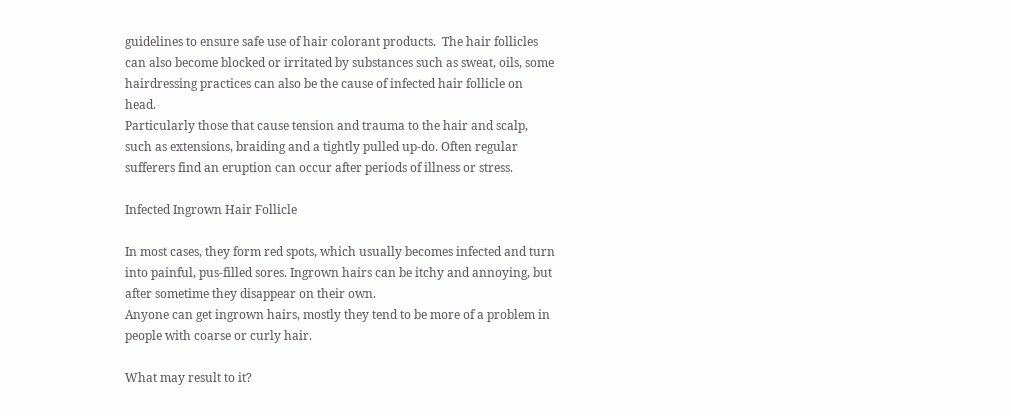guidelines to ensure safe use of hair colorant products.  The hair follicles can also become blocked or irritated by substances such as sweat, oils, some hairdressing practices can also be the cause of infected hair follicle on head.
Particularly those that cause tension and trauma to the hair and scalp, such as extensions, braiding and a tightly pulled up-do. Often regular sufferers find an eruption can occur after periods of illness or stress.

Infected Ingrown Hair Follicle

In most cases, they form red spots, which usually becomes infected and turn into painful, pus-filled sores. Ingrown hairs can be itchy and annoying, but after sometime they disappear on their own.
Anyone can get ingrown hairs, mostly they tend to be more of a problem in people with coarse or curly hair.

What may result to it?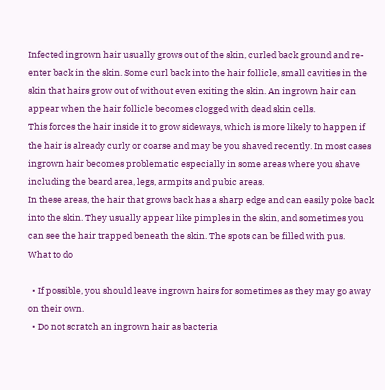Infected ingrown hair usually grows out of the skin, curled back ground and re-enter back in the skin. Some curl back into the hair follicle, small cavities in the skin that hairs grow out of without even exiting the skin. An ingrown hair can appear when the hair follicle becomes clogged with dead skin cells.
This forces the hair inside it to grow sideways, which is more likely to happen if the hair is already curly or coarse and may be you shaved recently. In most cases ingrown hair becomes problematic especially in some areas where you shave including the beard area, legs, armpits and pubic areas.
In these areas, the hair that grows back has a sharp edge and can easily poke back into the skin. They usually appear like pimples in the skin, and sometimes you can see the hair trapped beneath the skin. The spots can be filled with pus.
What to do

  • If possible, you should leave ingrown hairs for sometimes as they may go away on their own.
  • Do not scratch an ingrown hair as bacteria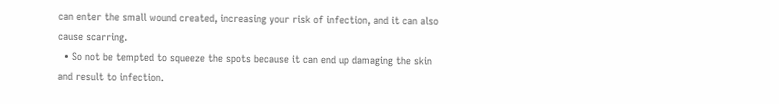can enter the small wound created, increasing your risk of infection, and it can also cause scarring.
  • So not be tempted to squeeze the spots because it can end up damaging the skin and result to infection.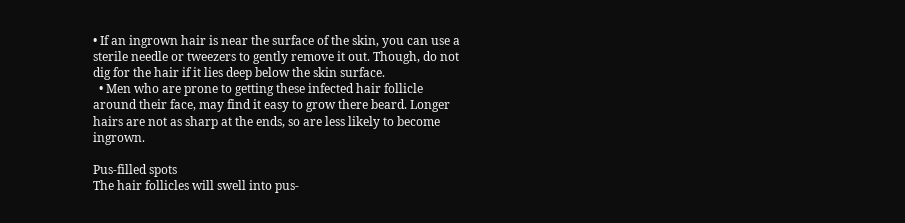• If an ingrown hair is near the surface of the skin, you can use a sterile needle or tweezers to gently remove it out. Though, do not dig for the hair if it lies deep below the skin surface.
  • Men who are prone to getting these infected hair follicle around their face, may find it easy to grow there beard. Longer hairs are not as sharp at the ends, so are less likely to become ingrown.

Pus-filled spots
The hair follicles will swell into pus-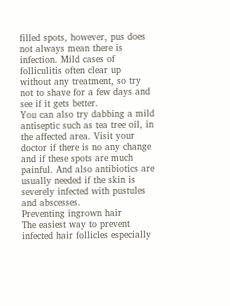filled spots, however, pus does not always mean there is infection. Mild cases of folliculitis often clear up without any treatment, so try not to shave for a few days and see if it gets better.
You can also try dabbing a mild antiseptic such as tea tree oil, in the affected area. Visit your doctor if there is no any change and if these spots are much painful. And also antibiotics are usually needed if the skin is severely infected with pustules and abscesses.
Preventing ingrown hair
The easiest way to prevent infected hair follicles especially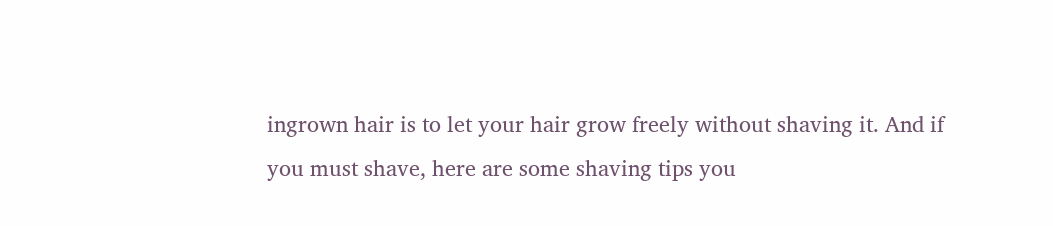ingrown hair is to let your hair grow freely without shaving it. And if you must shave, here are some shaving tips you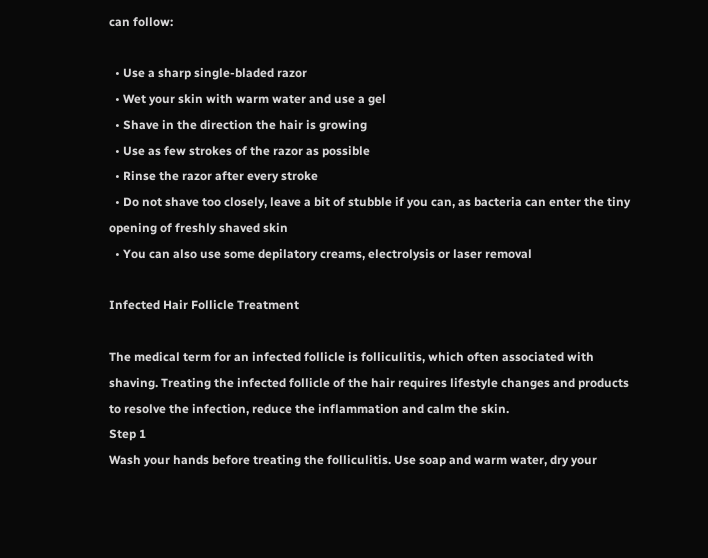can follow:

  • Use a sharp single-bladed razor
  • Wet your skin with warm water and use a gel
  • Shave in the direction the hair is growing
  • Use as few strokes of the razor as possible
  • Rinse the razor after every stroke
  • Do not shave too closely, leave a bit of stubble if you can, as bacteria can enter the tiny opening of freshly shaved skin
  • You can also use some depilatory creams, electrolysis or laser removal

Infected Hair Follicle Treatment

The medical term for an infected follicle is folliculitis, which often associated with shaving. Treating the infected follicle of the hair requires lifestyle changes and products to resolve the infection, reduce the inflammation and calm the skin.
Step 1
Wash your hands before treating the folliculitis. Use soap and warm water, dry your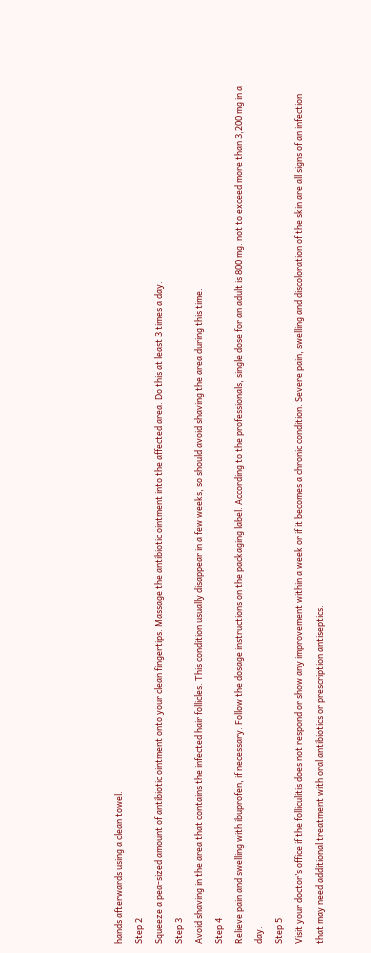hands afterwards using a clean towel.
Step 2
Squeeze a pea-sized amount of antibiotic ointment onto your clean fingertips. Massage the antibiotic ointment into the affected area. Do this at least 3 times a day.
Step 3
Avoid shaving in the area that contains the infected hair follicles. This condition usually disappear in a few weeks, so should avoid shaving the area during this time.
Step 4
Relieve pain and swelling with ibuprofen, if necessary. Follow the dosage instructions on the packaging label. According to the professionals, single dose for an adult is 800 mg. not to exceed more than 3,200 mg in a day.
Step 5
Visit your doctor’s office if the folliculitis does not respond or show any improvement within a week or if it becomes a chronic condition. Severe pain, swelling and discoloration of the skin are all signs of an infection that may need additional treatment with oral antibiotics or prescription antiseptics.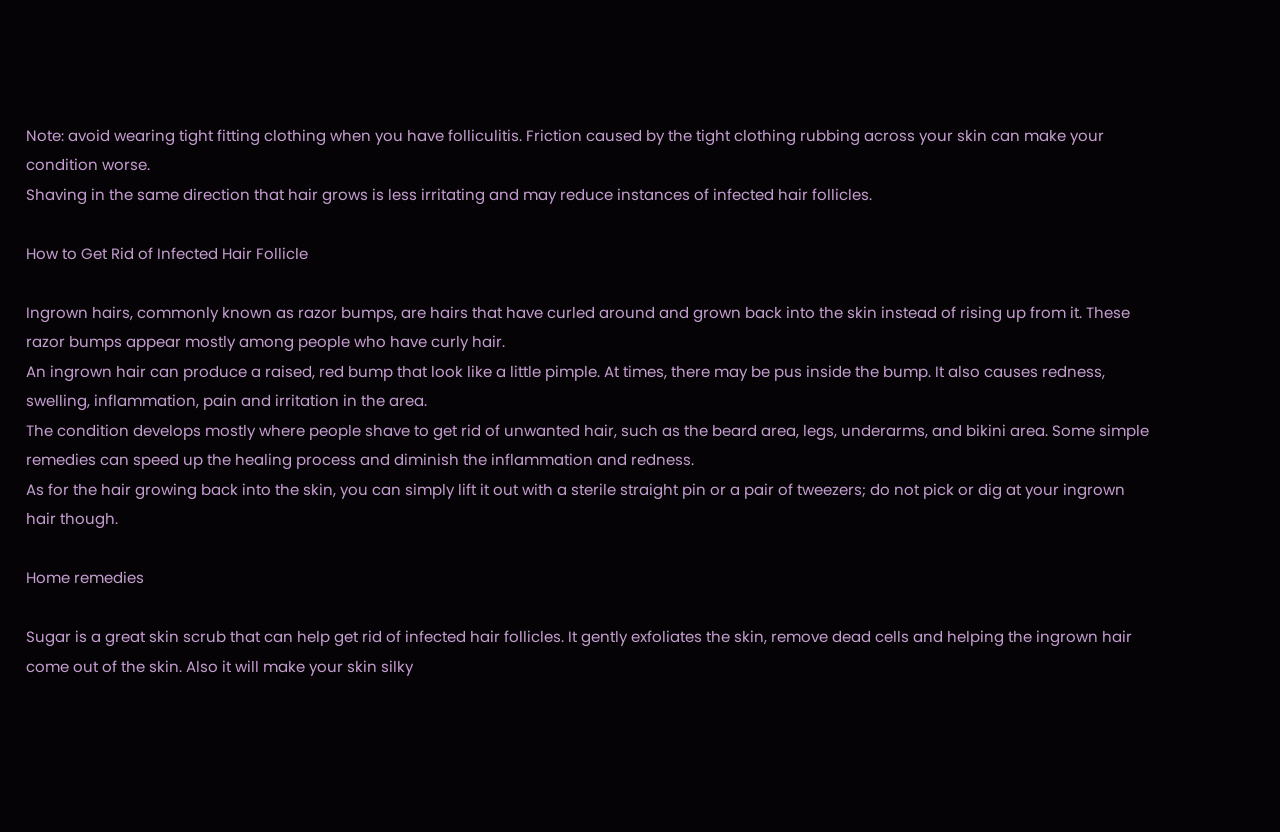Note: avoid wearing tight fitting clothing when you have folliculitis. Friction caused by the tight clothing rubbing across your skin can make your condition worse.
Shaving in the same direction that hair grows is less irritating and may reduce instances of infected hair follicles.

How to Get Rid of Infected Hair Follicle

Ingrown hairs, commonly known as razor bumps, are hairs that have curled around and grown back into the skin instead of rising up from it. These razor bumps appear mostly among people who have curly hair.
An ingrown hair can produce a raised, red bump that look like a little pimple. At times, there may be pus inside the bump. It also causes redness, swelling, inflammation, pain and irritation in the area.
The condition develops mostly where people shave to get rid of unwanted hair, such as the beard area, legs, underarms, and bikini area. Some simple remedies can speed up the healing process and diminish the inflammation and redness.
As for the hair growing back into the skin, you can simply lift it out with a sterile straight pin or a pair of tweezers; do not pick or dig at your ingrown hair though.

Home remedies

Sugar is a great skin scrub that can help get rid of infected hair follicles. It gently exfoliates the skin, remove dead cells and helping the ingrown hair come out of the skin. Also it will make your skin silky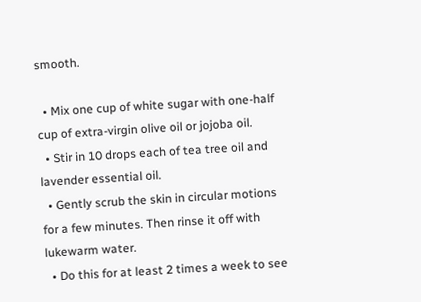smooth.

  • Mix one cup of white sugar with one-half cup of extra-virgin olive oil or jojoba oil.
  • Stir in 10 drops each of tea tree oil and lavender essential oil.
  • Gently scrub the skin in circular motions for a few minutes. Then rinse it off with lukewarm water.
  • Do this for at least 2 times a week to see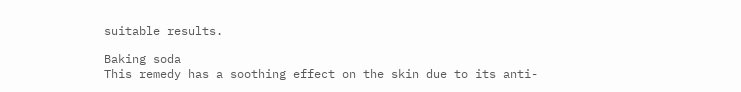suitable results.

Baking soda
This remedy has a soothing effect on the skin due to its anti-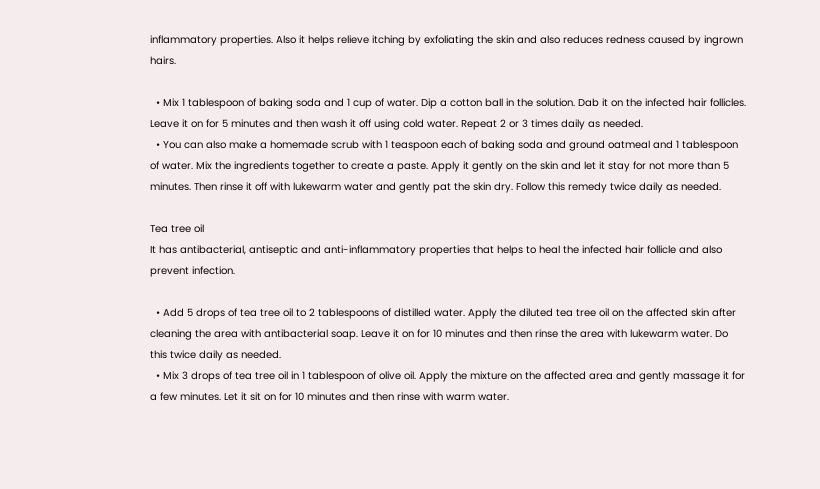inflammatory properties. Also it helps relieve itching by exfoliating the skin and also reduces redness caused by ingrown hairs.

  • Mix 1 tablespoon of baking soda and 1 cup of water. Dip a cotton ball in the solution. Dab it on the infected hair follicles. Leave it on for 5 minutes and then wash it off using cold water. Repeat 2 or 3 times daily as needed.
  • You can also make a homemade scrub with 1 teaspoon each of baking soda and ground oatmeal and 1 tablespoon of water. Mix the ingredients together to create a paste. Apply it gently on the skin and let it stay for not more than 5 minutes. Then rinse it off with lukewarm water and gently pat the skin dry. Follow this remedy twice daily as needed.

Tea tree oil
It has antibacterial, antiseptic and anti-inflammatory properties that helps to heal the infected hair follicle and also prevent infection.

  • Add 5 drops of tea tree oil to 2 tablespoons of distilled water. Apply the diluted tea tree oil on the affected skin after cleaning the area with antibacterial soap. Leave it on for 10 minutes and then rinse the area with lukewarm water. Do this twice daily as needed.
  • Mix 3 drops of tea tree oil in 1 tablespoon of olive oil. Apply the mixture on the affected area and gently massage it for a few minutes. Let it sit on for 10 minutes and then rinse with warm water.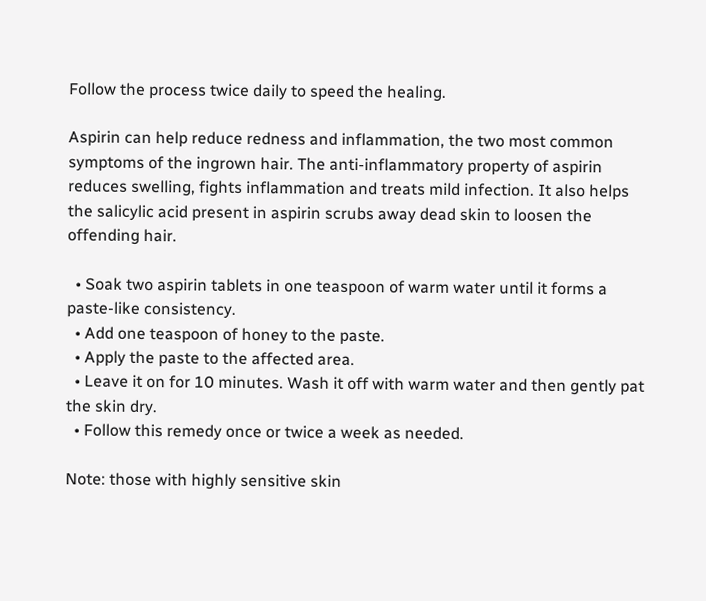Follow the process twice daily to speed the healing.

Aspirin can help reduce redness and inflammation, the two most common symptoms of the ingrown hair. The anti-inflammatory property of aspirin reduces swelling, fights inflammation and treats mild infection. It also helps the salicylic acid present in aspirin scrubs away dead skin to loosen the offending hair.

  • Soak two aspirin tablets in one teaspoon of warm water until it forms a paste-like consistency.
  • Add one teaspoon of honey to the paste.
  • Apply the paste to the affected area.
  • Leave it on for 10 minutes. Wash it off with warm water and then gently pat the skin dry.
  • Follow this remedy once or twice a week as needed.

Note: those with highly sensitive skin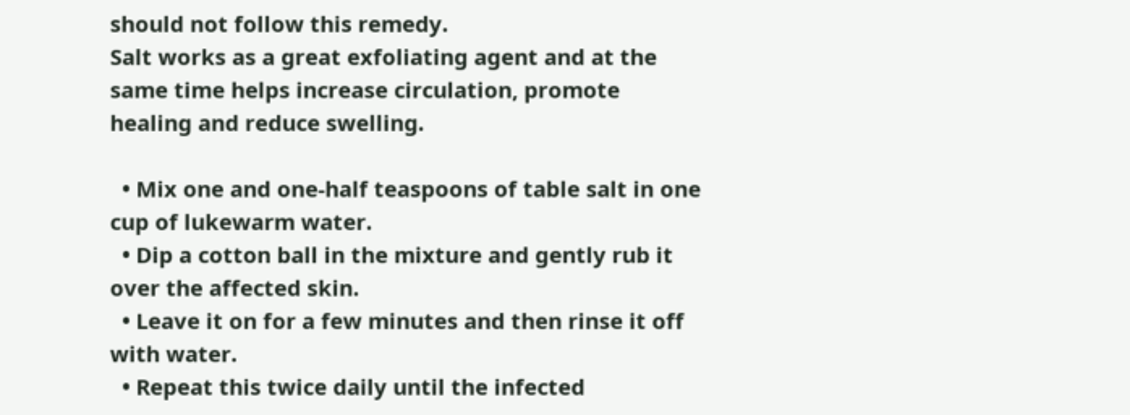should not follow this remedy.
Salt works as a great exfoliating agent and at the same time helps increase circulation, promote healing and reduce swelling.

  • Mix one and one-half teaspoons of table salt in one cup of lukewarm water.
  • Dip a cotton ball in the mixture and gently rub it over the affected skin.
  • Leave it on for a few minutes and then rinse it off with water.
  • Repeat this twice daily until the infected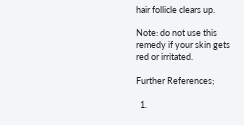hair follicle clears up.

Note: do not use this remedy if your skin gets red or irritated.

Further References;

  1.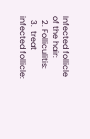Infected follicle of the hair:
  2. Folliculitis:
  3.  treat infected follicle: